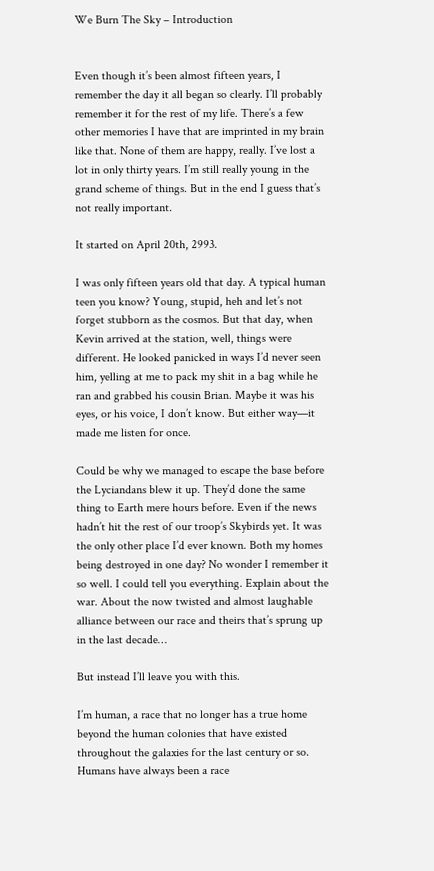We Burn The Sky – Introduction


Even though it’s been almost fifteen years, I remember the day it all began so clearly. I’ll probably remember it for the rest of my life. There’s a few other memories I have that are imprinted in my brain like that. None of them are happy, really. I’ve lost a lot in only thirty years. I’m still really young in the grand scheme of things. But in the end I guess that’s not really important.

It started on April 20th, 2993.

I was only fifteen years old that day. A typical human teen you know? Young, stupid, heh and let’s not forget stubborn as the cosmos. But that day, when Kevin arrived at the station, well, things were different. He looked panicked in ways I’d never seen him, yelling at me to pack my shit in a bag while he ran and grabbed his cousin Brian. Maybe it was his eyes, or his voice, I don’t know. But either way—it made me listen for once.

Could be why we managed to escape the base before the Lyciandans blew it up. They’d done the same thing to Earth mere hours before. Even if the news hadn’t hit the rest of our troop’s Skybirds yet. It was the only other place I’d ever known. Both my homes being destroyed in one day? No wonder I remember it so well. I could tell you everything. Explain about the war. About the now twisted and almost laughable alliance between our race and theirs that’s sprung up in the last decade…

But instead I’ll leave you with this.

I’m human, a race that no longer has a true home beyond the human colonies that have existed throughout the galaxies for the last century or so. Humans have always been a race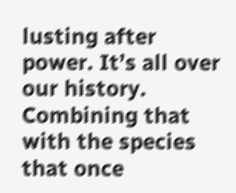lusting after power. It’s all over our history. Combining that with the species that once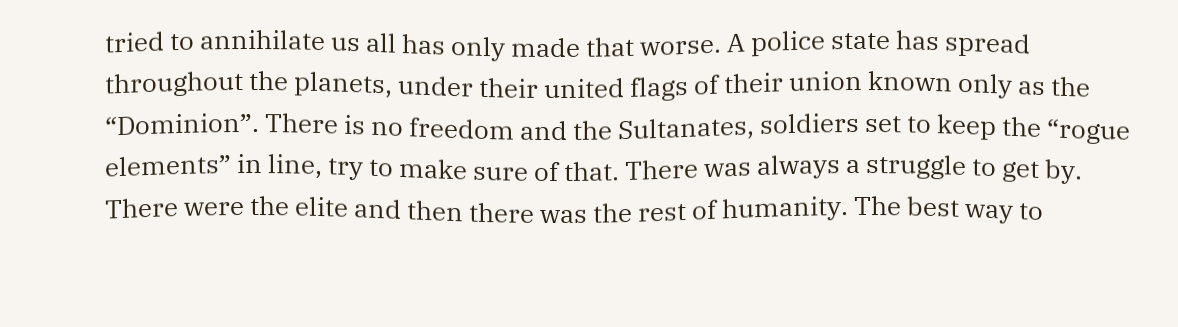tried to annihilate us all has only made that worse. A police state has spread throughout the planets, under their united flags of their union known only as the “Dominion”. There is no freedom and the Sultanates, soldiers set to keep the “rogue elements” in line, try to make sure of that. There was always a struggle to get by. There were the elite and then there was the rest of humanity. The best way to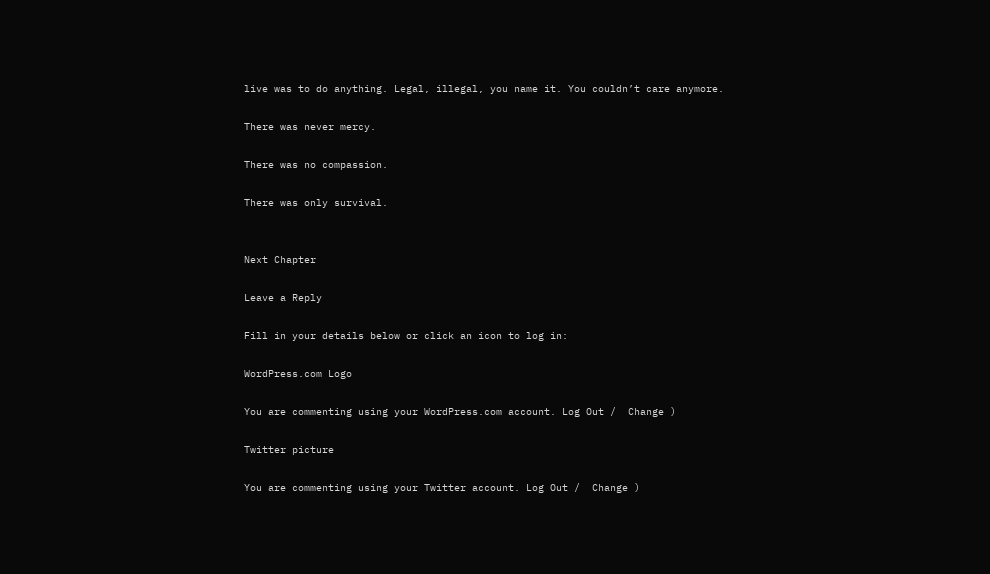live was to do anything. Legal, illegal, you name it. You couldn’t care anymore.

There was never mercy.

There was no compassion.

There was only survival.


Next Chapter

Leave a Reply

Fill in your details below or click an icon to log in:

WordPress.com Logo

You are commenting using your WordPress.com account. Log Out /  Change )

Twitter picture

You are commenting using your Twitter account. Log Out /  Change )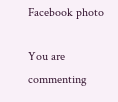Facebook photo

You are commenting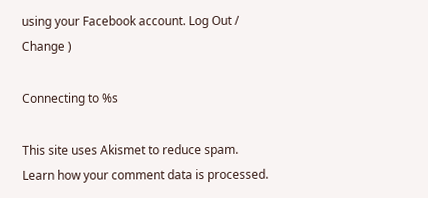using your Facebook account. Log Out /  Change )

Connecting to %s

This site uses Akismet to reduce spam. Learn how your comment data is processed.